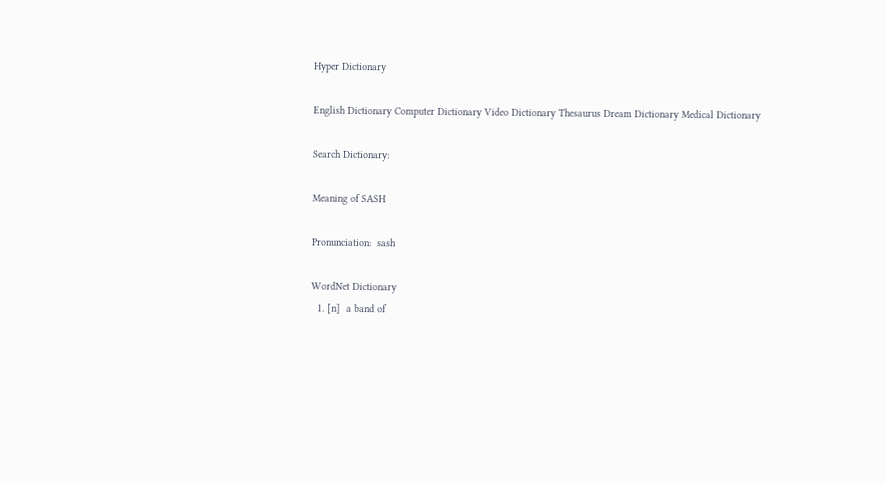Hyper Dictionary

English Dictionary Computer Dictionary Video Dictionary Thesaurus Dream Dictionary Medical Dictionary

Search Dictionary:

Meaning of SASH

Pronunciation:  sash

WordNet Dictionary
  1. [n]  a band of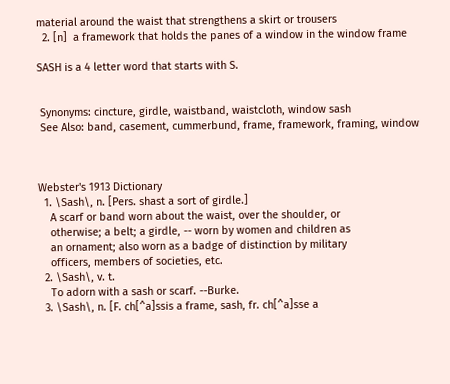material around the waist that strengthens a skirt or trousers
  2. [n]  a framework that holds the panes of a window in the window frame

SASH is a 4 letter word that starts with S.


 Synonyms: cincture, girdle, waistband, waistcloth, window sash
 See Also: band, casement, cummerbund, frame, framework, framing, window



Webster's 1913 Dictionary
  1. \Sash\, n. [Pers. shast a sort of girdle.]
    A scarf or band worn about the waist, over the shoulder, or
    otherwise; a belt; a girdle, -- worn by women and children as
    an ornament; also worn as a badge of distinction by military
    officers, members of societies, etc.
  2. \Sash\, v. t.
    To adorn with a sash or scarf. --Burke.
  3. \Sash\, n. [F. ch[^a]ssis a frame, sash, fr. ch[^a]sse a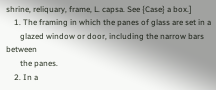shrine, reliquary, frame, L. capsa. See {Case} a box.]
    1. The framing in which the panes of glass are set in a
       glazed window or door, including the narrow bars between
       the panes.
    2. In a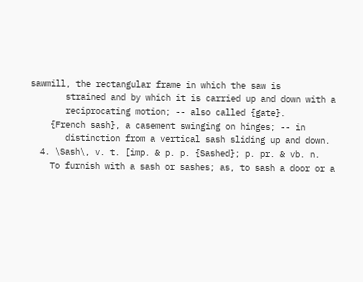sawmill, the rectangular frame in which the saw is
       strained and by which it is carried up and down with a
       reciprocating motion; -- also called {gate}.
    {French sash}, a casement swinging on hinges; -- in
       distinction from a vertical sash sliding up and down.
  4. \Sash\, v. t. [imp. & p. p. {Sashed}; p. pr. & vb. n.
    To furnish with a sash or sashes; as, to sash a door or a